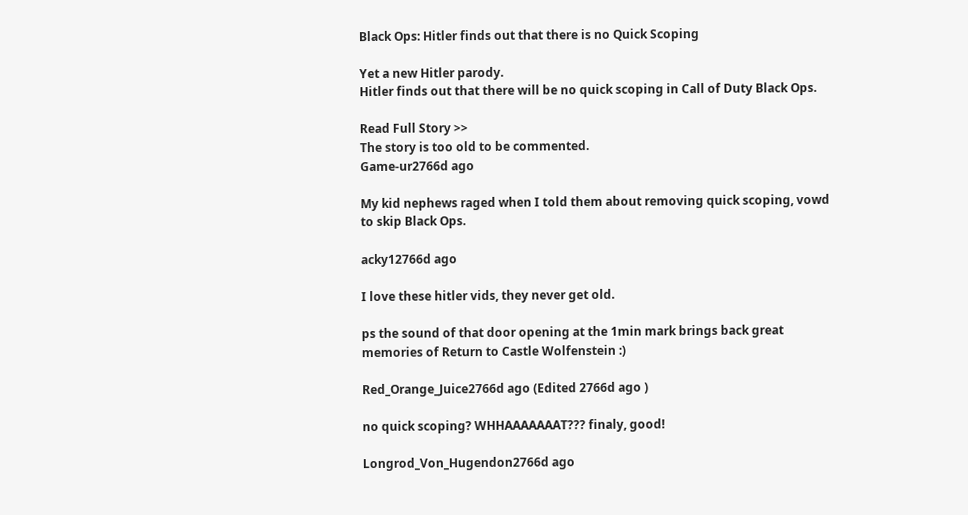Black Ops: Hitler finds out that there is no Quick Scoping

Yet a new Hitler parody.
Hitler finds out that there will be no quick scoping in Call of Duty Black Ops.

Read Full Story >>
The story is too old to be commented.
Game-ur2766d ago

My kid nephews raged when I told them about removing quick scoping, vowd to skip Black Ops.

acky12766d ago

I love these hitler vids, they never get old.

ps the sound of that door opening at the 1min mark brings back great memories of Return to Castle Wolfenstein :)

Red_Orange_Juice2766d ago (Edited 2766d ago )

no quick scoping? WHHAAAAAAAT??? finaly, good!

Longrod_Von_Hugendon2766d ago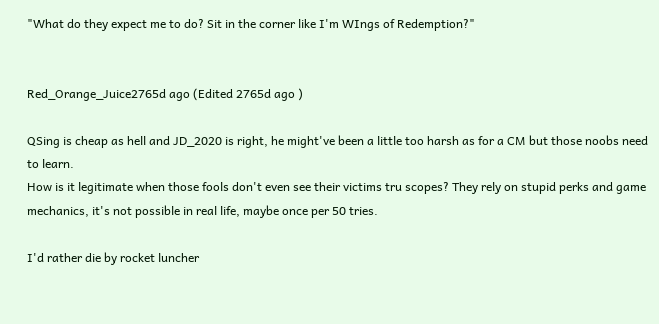"What do they expect me to do? Sit in the corner like I'm WIngs of Redemption?"


Red_Orange_Juice2765d ago (Edited 2765d ago )

QSing is cheap as hell and JD_2020 is right, he might've been a little too harsh as for a CM but those noobs need to learn.
How is it legitimate when those fools don't even see their victims tru scopes? They rely on stupid perks and game mechanics, it's not possible in real life, maybe once per 50 tries.

I'd rather die by rocket luncher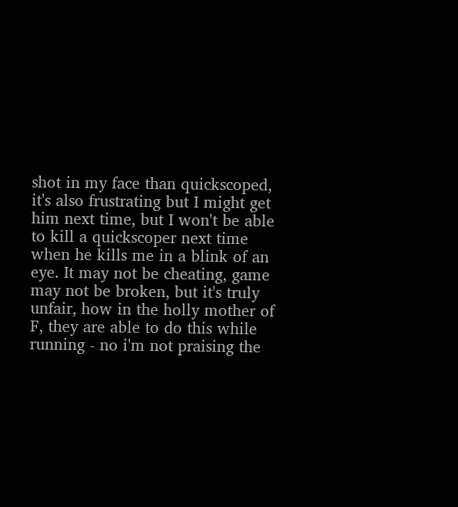shot in my face than quickscoped, it's also frustrating but I might get him next time, but I won't be able to kill a quickscoper next time when he kills me in a blink of an eye. It may not be cheating, game may not be broken, but it's truly unfair, how in the holly mother of F, they are able to do this while running - no i'm not praising the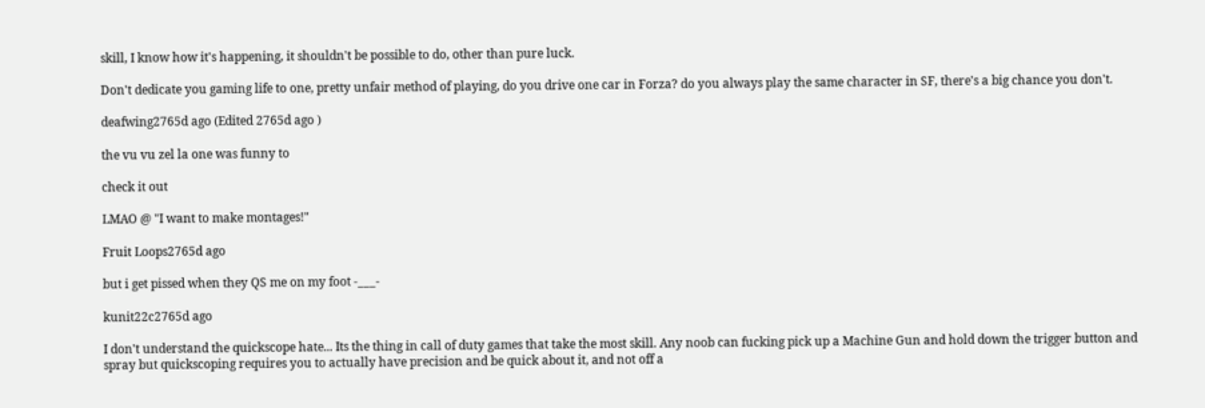skill, I know how it's happening, it shouldn't be possible to do, other than pure luck.

Don't dedicate you gaming life to one, pretty unfair method of playing, do you drive one car in Forza? do you always play the same character in SF, there's a big chance you don't.

deafwing2765d ago (Edited 2765d ago )

the vu vu zel la one was funny to

check it out

LMAO @ "I want to make montages!"

Fruit Loops2765d ago

but i get pissed when they QS me on my foot -___-

kunit22c2765d ago

I don't understand the quickscope hate... Its the thing in call of duty games that take the most skill. Any noob can fucking pick up a Machine Gun and hold down the trigger button and spray but quickscoping requires you to actually have precision and be quick about it, and not off a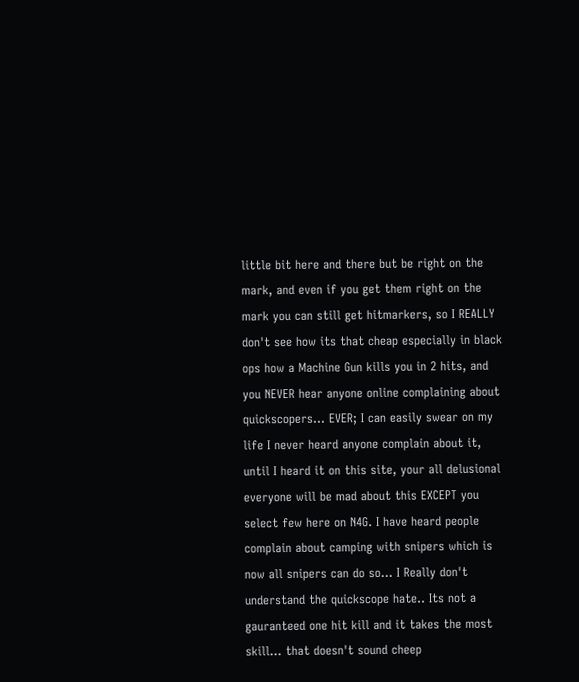little bit here and there but be right on the mark, and even if you get them right on the mark you can still get hitmarkers, so I REALLY don't see how its that cheap especially in black ops how a Machine Gun kills you in 2 hits, and you NEVER hear anyone online complaining about quickscopers... EVER; I can easily swear on my life I never heard anyone complain about it, until I heard it on this site, your all delusional everyone will be mad about this EXCEPT you select few here on N4G. I have heard people complain about camping with snipers which is now all snipers can do so... I Really don't understand the quickscope hate.. Its not a gauranteed one hit kill and it takes the most skill... that doesn't sound cheep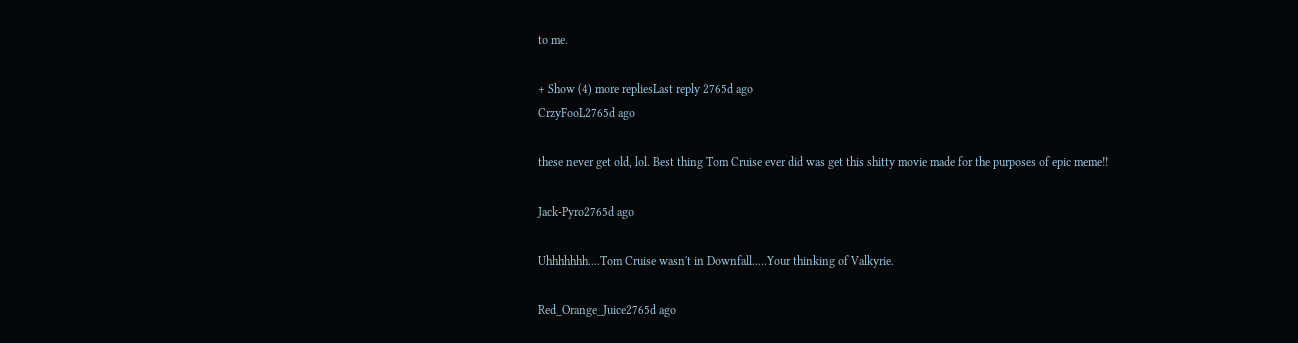to me.

+ Show (4) more repliesLast reply 2765d ago
CrzyFooL2765d ago

these never get old, lol. Best thing Tom Cruise ever did was get this shitty movie made for the purposes of epic meme!!

Jack-Pyro2765d ago

Uhhhhhhh....Tom Cruise wasn't in Downfall.....Your thinking of Valkyrie.

Red_Orange_Juice2765d ago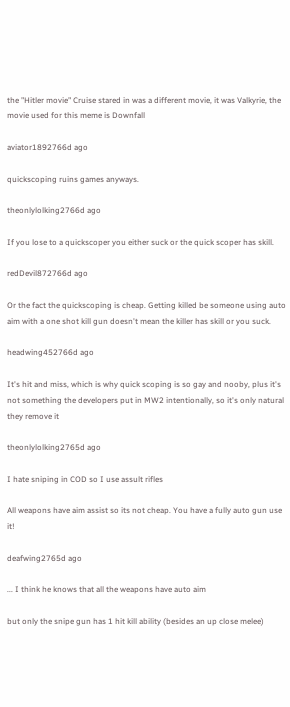the "Hitler movie" Cruise stared in was a different movie, it was Valkyrie, the movie used for this meme is Downfall

aviator1892766d ago

quickscoping ruins games anyways.

theonlylolking2766d ago

If you lose to a quickscoper you either suck or the quick scoper has skill.

redDevil872766d ago

Or the fact the quickscoping is cheap. Getting killed be someone using auto aim with a one shot kill gun doesn't mean the killer has skill or you suck.

headwing452766d ago

It's hit and miss, which is why quick scoping is so gay and nooby, plus it's not something the developers put in MW2 intentionally, so it's only natural they remove it

theonlylolking2765d ago

I hate sniping in COD so I use assult rifles

All weapons have aim assist so its not cheap. You have a fully auto gun use it!

deafwing2765d ago

... I think he knows that all the weapons have auto aim

but only the snipe gun has 1 hit kill ability (besides an up close melee)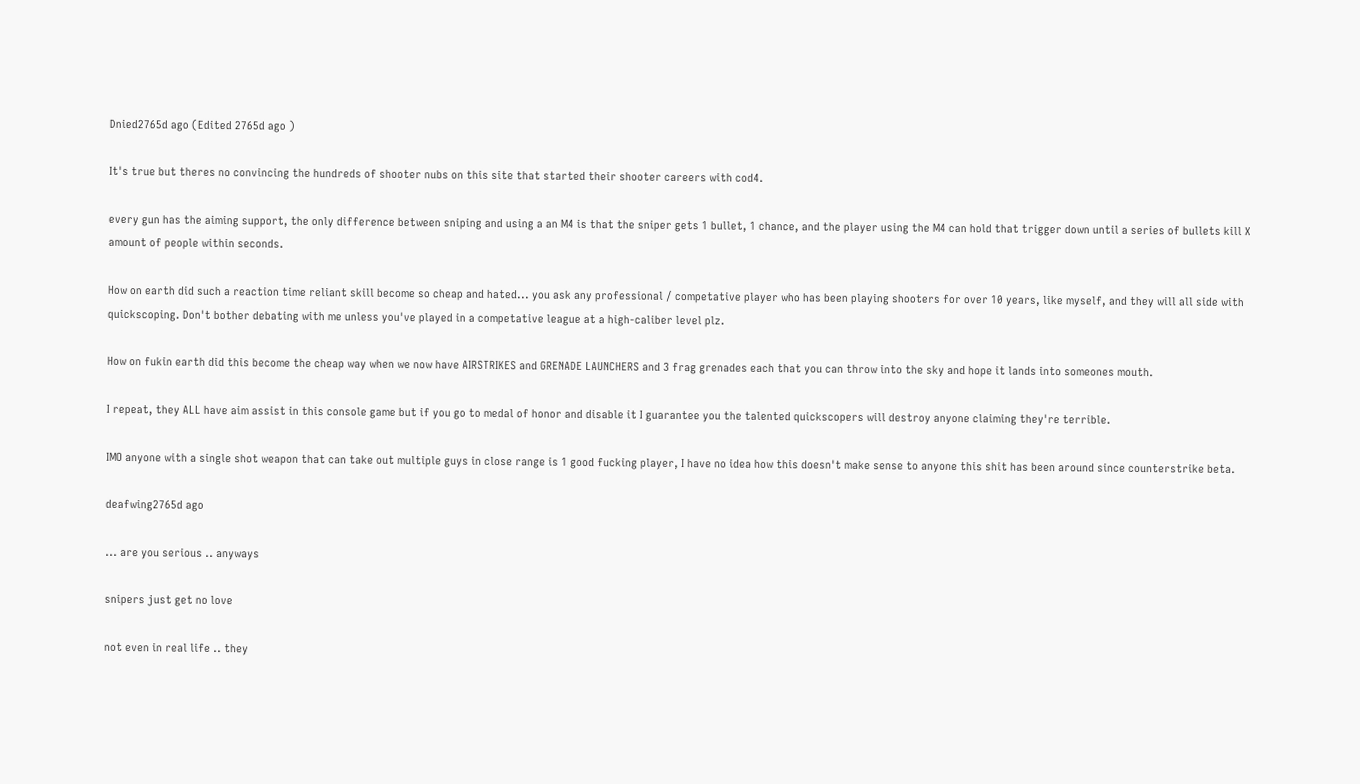Dnied2765d ago (Edited 2765d ago )

It's true but theres no convincing the hundreds of shooter nubs on this site that started their shooter careers with cod4.

every gun has the aiming support, the only difference between sniping and using a an M4 is that the sniper gets 1 bullet, 1 chance, and the player using the M4 can hold that trigger down until a series of bullets kill X amount of people within seconds.

How on earth did such a reaction time reliant skill become so cheap and hated... you ask any professional / competative player who has been playing shooters for over 10 years, like myself, and they will all side with quickscoping. Don't bother debating with me unless you've played in a competative league at a high-caliber level plz.

How on fukin earth did this become the cheap way when we now have AIRSTRIKES and GRENADE LAUNCHERS and 3 frag grenades each that you can throw into the sky and hope it lands into someones mouth.

I repeat, they ALL have aim assist in this console game but if you go to medal of honor and disable it I guarantee you the talented quickscopers will destroy anyone claiming they're terrible.

IMO anyone with a single shot weapon that can take out multiple guys in close range is 1 good fucking player, I have no idea how this doesn't make sense to anyone this shit has been around since counterstrike beta.

deafwing2765d ago

... are you serious .. anyways

snipers just get no love

not even in real life .. they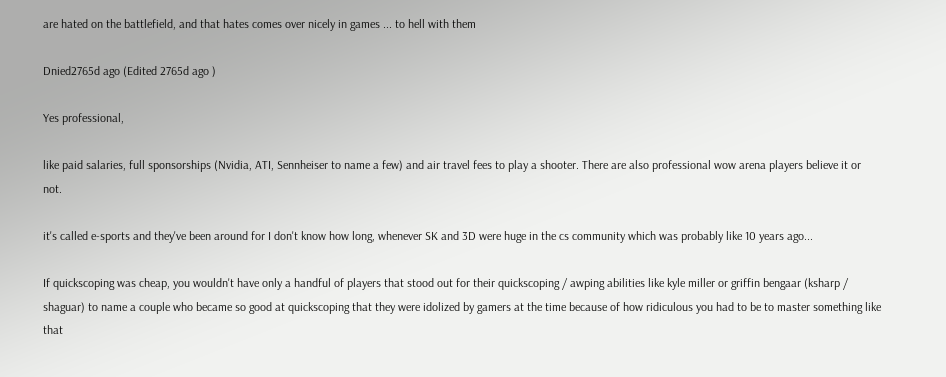are hated on the battlefield, and that hates comes over nicely in games ... to hell with them

Dnied2765d ago (Edited 2765d ago )

Yes professional,

like paid salaries, full sponsorships (Nvidia, ATI, Sennheiser to name a few) and air travel fees to play a shooter. There are also professional wow arena players believe it or not.

it's called e-sports and they've been around for I don't know how long, whenever SK and 3D were huge in the cs community which was probably like 10 years ago...

If quickscoping was cheap, you wouldn't have only a handful of players that stood out for their quickscoping / awping abilities like kyle miller or griffin bengaar (ksharp / shaguar) to name a couple who became so good at quickscoping that they were idolized by gamers at the time because of how ridiculous you had to be to master something like that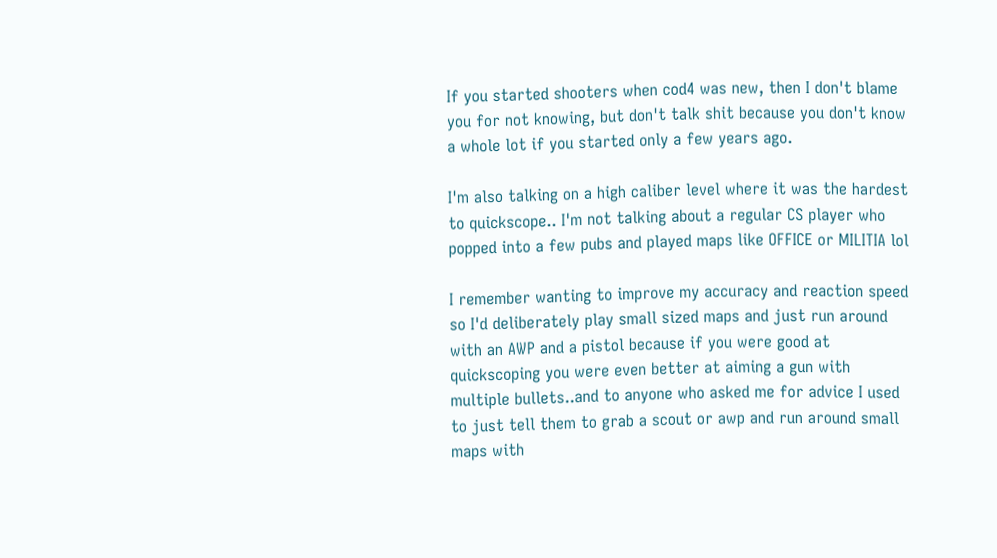If you started shooters when cod4 was new, then I don't blame you for not knowing, but don't talk shit because you don't know a whole lot if you started only a few years ago.

I'm also talking on a high caliber level where it was the hardest to quickscope.. I'm not talking about a regular CS player who popped into a few pubs and played maps like OFFICE or MILITIA lol

I remember wanting to improve my accuracy and reaction speed so I'd deliberately play small sized maps and just run around with an AWP and a pistol because if you were good at quickscoping you were even better at aiming a gun with multiple bullets..and to anyone who asked me for advice I used to just tell them to grab a scout or awp and run around small maps with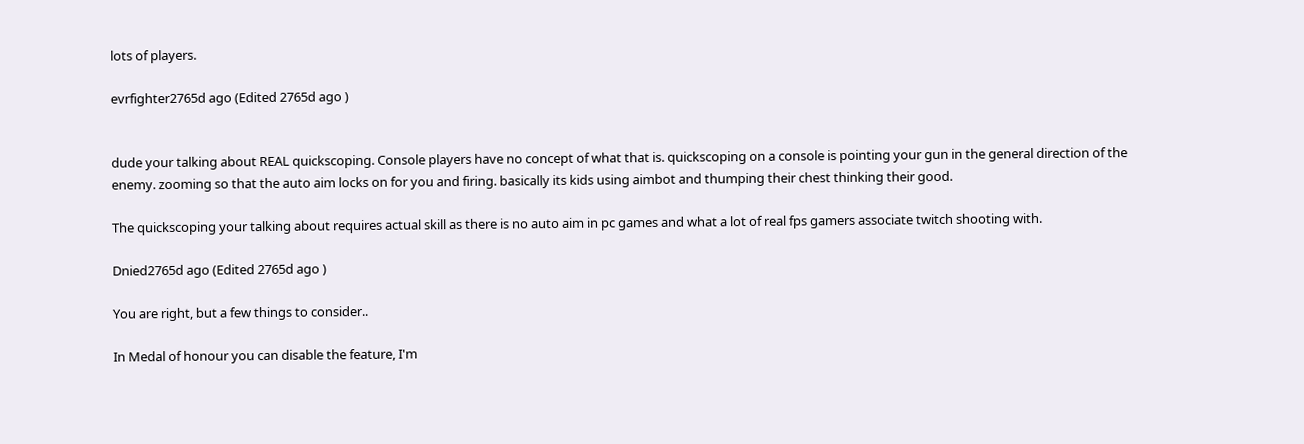lots of players.

evrfighter2765d ago (Edited 2765d ago )


dude your talking about REAL quickscoping. Console players have no concept of what that is. quickscoping on a console is pointing your gun in the general direction of the enemy. zooming so that the auto aim locks on for you and firing. basically its kids using aimbot and thumping their chest thinking their good.

The quickscoping your talking about requires actual skill as there is no auto aim in pc games and what a lot of real fps gamers associate twitch shooting with.

Dnied2765d ago (Edited 2765d ago )

You are right, but a few things to consider..

In Medal of honour you can disable the feature, I'm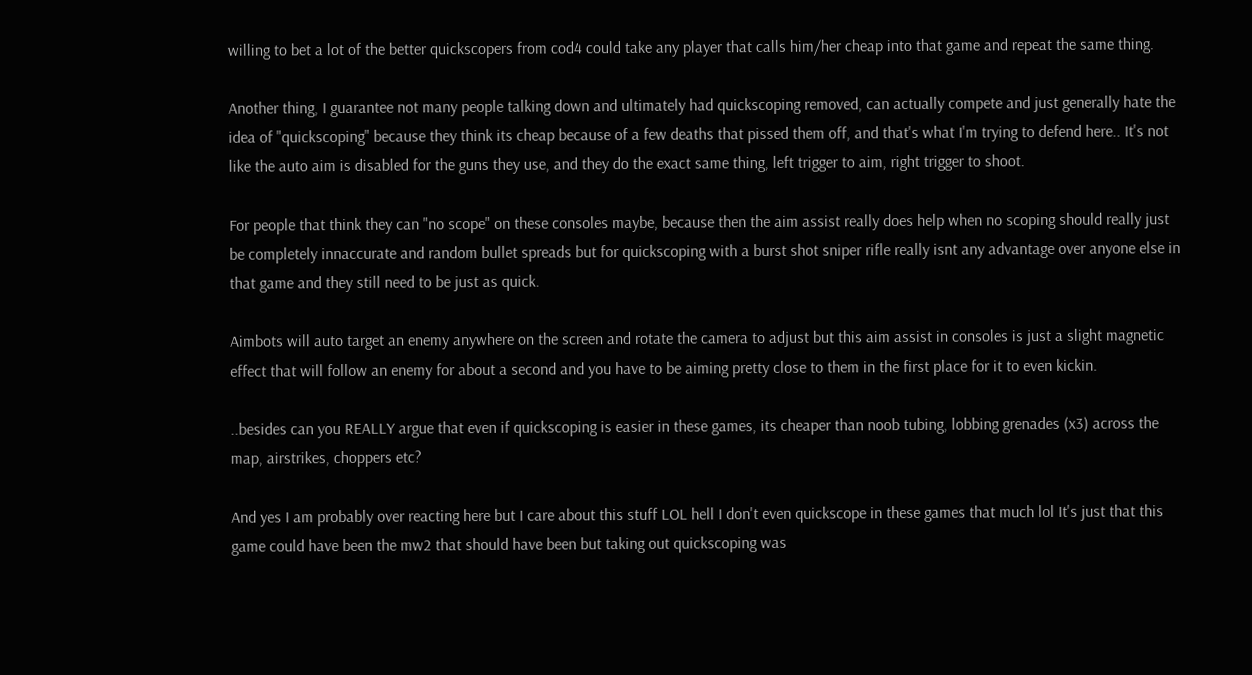willing to bet a lot of the better quickscopers from cod4 could take any player that calls him/her cheap into that game and repeat the same thing.

Another thing, I guarantee not many people talking down and ultimately had quickscoping removed, can actually compete and just generally hate the idea of "quickscoping" because they think its cheap because of a few deaths that pissed them off, and that's what I'm trying to defend here.. It's not like the auto aim is disabled for the guns they use, and they do the exact same thing, left trigger to aim, right trigger to shoot.

For people that think they can "no scope" on these consoles maybe, because then the aim assist really does help when no scoping should really just be completely innaccurate and random bullet spreads but for quickscoping with a burst shot sniper rifle really isnt any advantage over anyone else in that game and they still need to be just as quick.

Aimbots will auto target an enemy anywhere on the screen and rotate the camera to adjust but this aim assist in consoles is just a slight magnetic effect that will follow an enemy for about a second and you have to be aiming pretty close to them in the first place for it to even kickin.

..besides can you REALLY argue that even if quickscoping is easier in these games, its cheaper than noob tubing, lobbing grenades (x3) across the map, airstrikes, choppers etc?

And yes I am probably over reacting here but I care about this stuff LOL hell I don't even quickscope in these games that much lol It's just that this game could have been the mw2 that should have been but taking out quickscoping was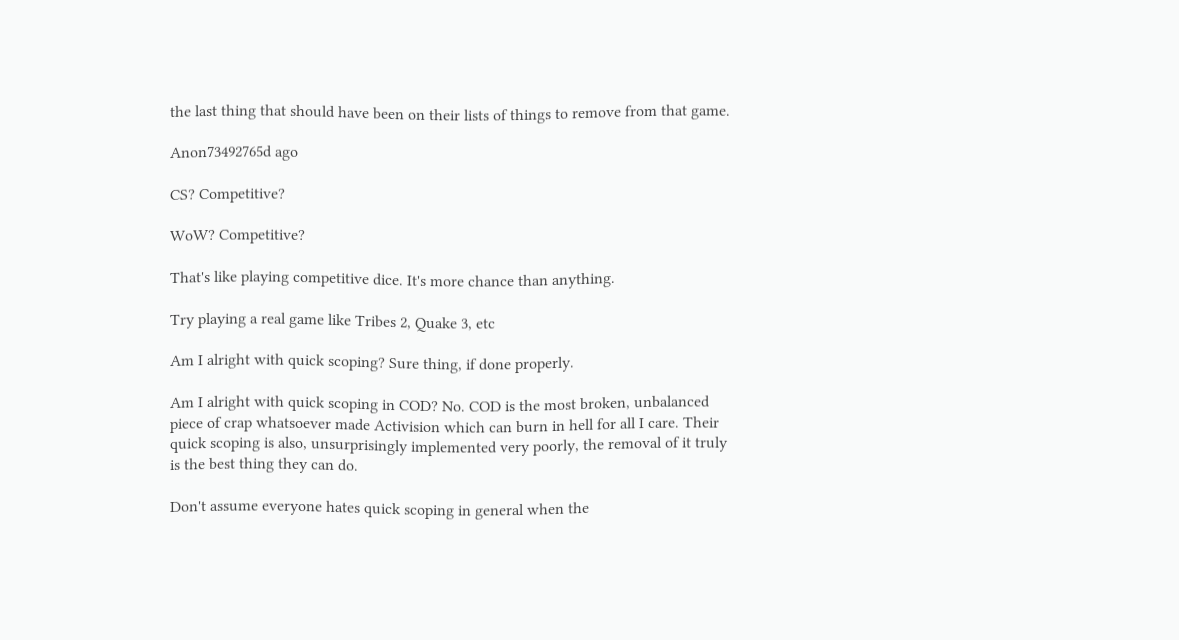the last thing that should have been on their lists of things to remove from that game.

Anon73492765d ago

CS? Competitive?

WoW? Competitive?

That's like playing competitive dice. It's more chance than anything.

Try playing a real game like Tribes 2, Quake 3, etc

Am I alright with quick scoping? Sure thing, if done properly.

Am I alright with quick scoping in COD? No. COD is the most broken, unbalanced piece of crap whatsoever made Activision which can burn in hell for all I care. Their quick scoping is also, unsurprisingly implemented very poorly, the removal of it truly is the best thing they can do.

Don't assume everyone hates quick scoping in general when the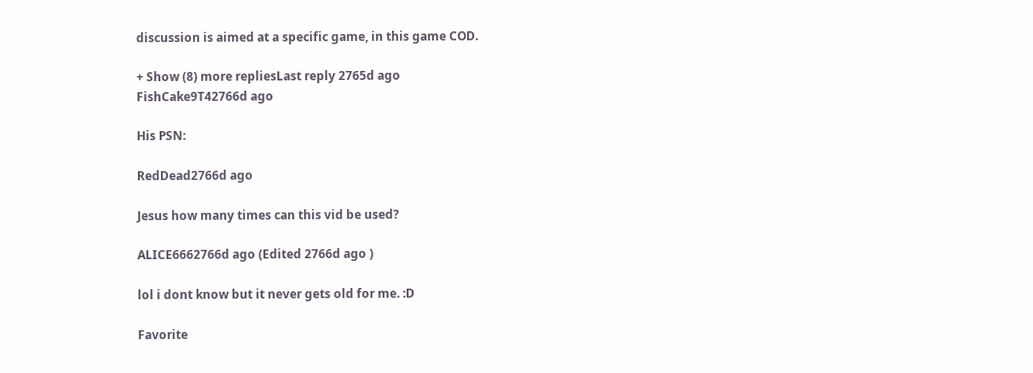discussion is aimed at a specific game, in this game COD.

+ Show (8) more repliesLast reply 2765d ago
FishCake9T42766d ago

His PSN:

RedDead2766d ago

Jesus how many times can this vid be used?

ALICE6662766d ago (Edited 2766d ago )

lol i dont know but it never gets old for me. :D

Favorite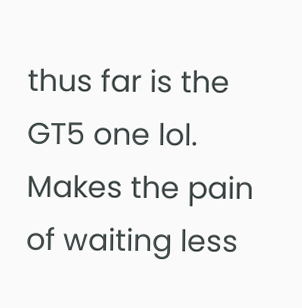thus far is the GT5 one lol. Makes the pain of waiting less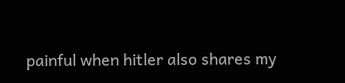painful when hitler also shares my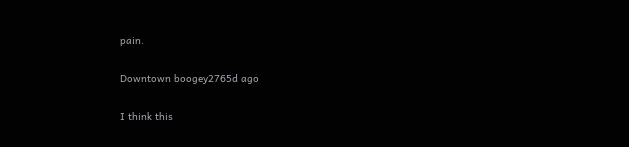pain.

Downtown boogey2765d ago

I think this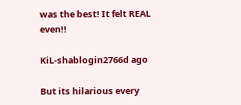was the best! It felt REAL even!!

KiL-shablogin2766d ago

But its hilarious every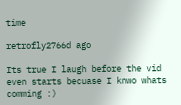time

retrofly2766d ago

Its true I laugh before the vid even starts becuase I knwo whats comming :)